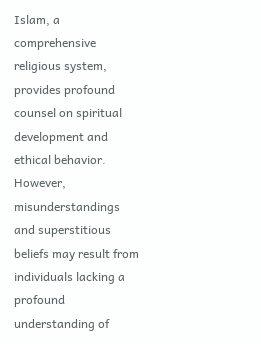Islam, a comprehensive religious system, provides profound counsel on spiritual development and ethical behavior. However, misunderstandings and superstitious beliefs may result from individuals lacking a profound understanding of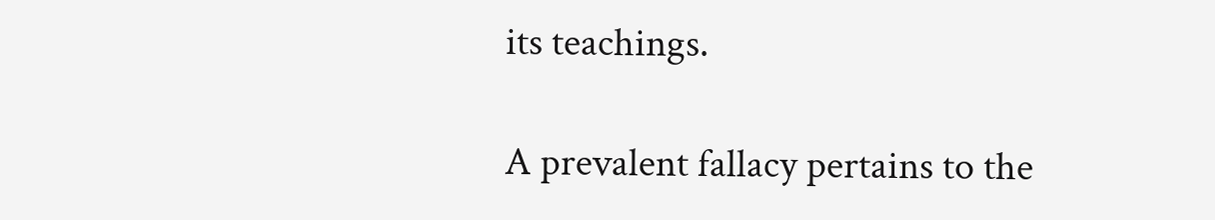its teachings.

A prevalent fallacy pertains to the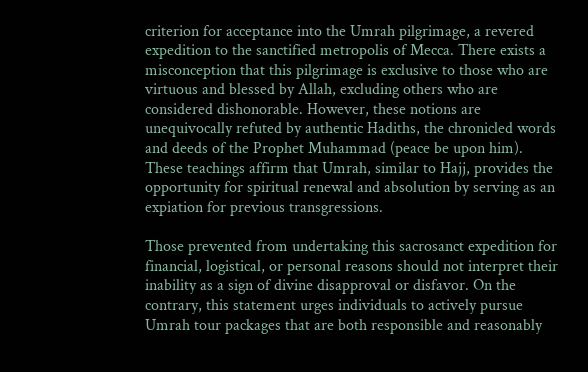criterion for acceptance into the Umrah pilgrimage, a revered expedition to the sanctified metropolis of Mecca. There exists a misconception that this pilgrimage is exclusive to those who are virtuous and blessed by Allah, excluding others who are considered dishonorable. However, these notions are unequivocally refuted by authentic Hadiths, the chronicled words and deeds of the Prophet Muhammad (peace be upon him). These teachings affirm that Umrah, similar to Hajj, provides the opportunity for spiritual renewal and absolution by serving as an expiation for previous transgressions.

Those prevented from undertaking this sacrosanct expedition for financial, logistical, or personal reasons should not interpret their inability as a sign of divine disapproval or disfavor. On the contrary, this statement urges individuals to actively pursue Umrah tour packages that are both responsible and reasonably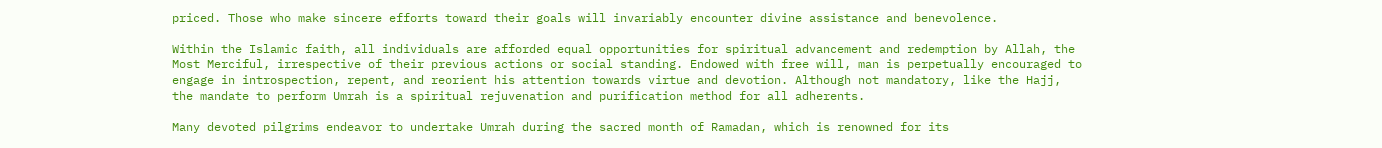priced. Those who make sincere efforts toward their goals will invariably encounter divine assistance and benevolence.

Within the Islamic faith, all individuals are afforded equal opportunities for spiritual advancement and redemption by Allah, the Most Merciful, irrespective of their previous actions or social standing. Endowed with free will, man is perpetually encouraged to engage in introspection, repent, and reorient his attention towards virtue and devotion. Although not mandatory, like the Hajj, the mandate to perform Umrah is a spiritual rejuvenation and purification method for all adherents.

Many devoted pilgrims endeavor to undertake Umrah during the sacred month of Ramadan, which is renowned for its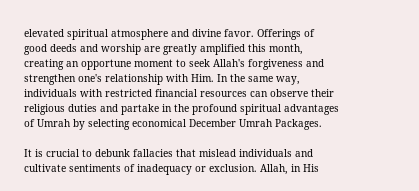elevated spiritual atmosphere and divine favor. Offerings of good deeds and worship are greatly amplified this month, creating an opportune moment to seek Allah's forgiveness and strengthen one's relationship with Him. In the same way, individuals with restricted financial resources can observe their religious duties and partake in the profound spiritual advantages of Umrah by selecting economical December Umrah Packages.

It is crucial to debunk fallacies that mislead individuals and cultivate sentiments of inadequacy or exclusion. Allah, in His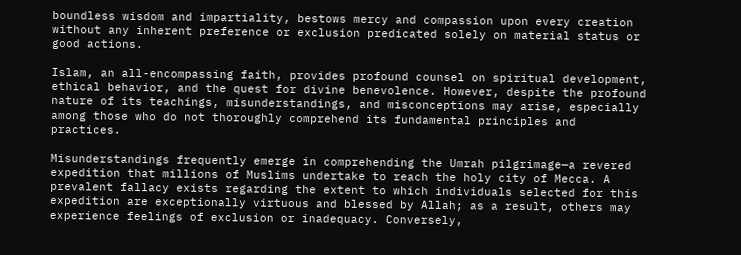boundless wisdom and impartiality, bestows mercy and compassion upon every creation without any inherent preference or exclusion predicated solely on material status or good actions.

Islam, an all-encompassing faith, provides profound counsel on spiritual development, ethical behavior, and the quest for divine benevolence. However, despite the profound nature of its teachings, misunderstandings, and misconceptions may arise, especially among those who do not thoroughly comprehend its fundamental principles and practices.

Misunderstandings frequently emerge in comprehending the Umrah pilgrimage—a revered expedition that millions of Muslims undertake to reach the holy city of Mecca. A prevalent fallacy exists regarding the extent to which individuals selected for this expedition are exceptionally virtuous and blessed by Allah; as a result, others may experience feelings of exclusion or inadequacy. Conversely,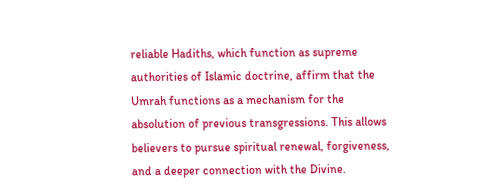reliable Hadiths, which function as supreme authorities of Islamic doctrine, affirm that the Umrah functions as a mechanism for the absolution of previous transgressions. This allows believers to pursue spiritual renewal, forgiveness, and a deeper connection with the Divine.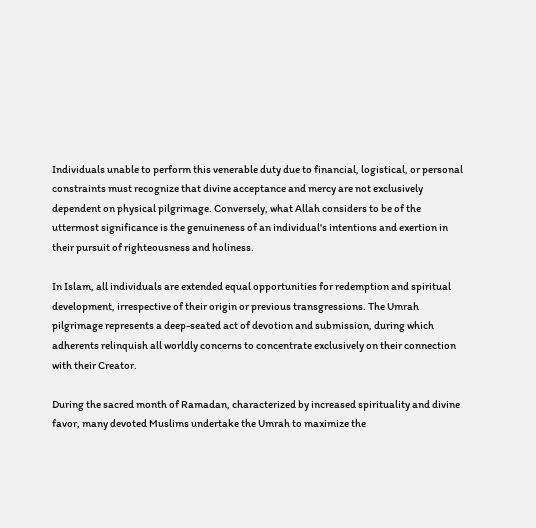Individuals unable to perform this venerable duty due to financial, logistical, or personal constraints must recognize that divine acceptance and mercy are not exclusively dependent on physical pilgrimage. Conversely, what Allah considers to be of the uttermost significance is the genuineness of an individual's intentions and exertion in their pursuit of righteousness and holiness.

In Islam, all individuals are extended equal opportunities for redemption and spiritual development, irrespective of their origin or previous transgressions. The Umrah pilgrimage represents a deep-seated act of devotion and submission, during which adherents relinquish all worldly concerns to concentrate exclusively on their connection with their Creator.

During the sacred month of Ramadan, characterized by increased spirituality and divine favor, many devoted Muslims undertake the Umrah to maximize the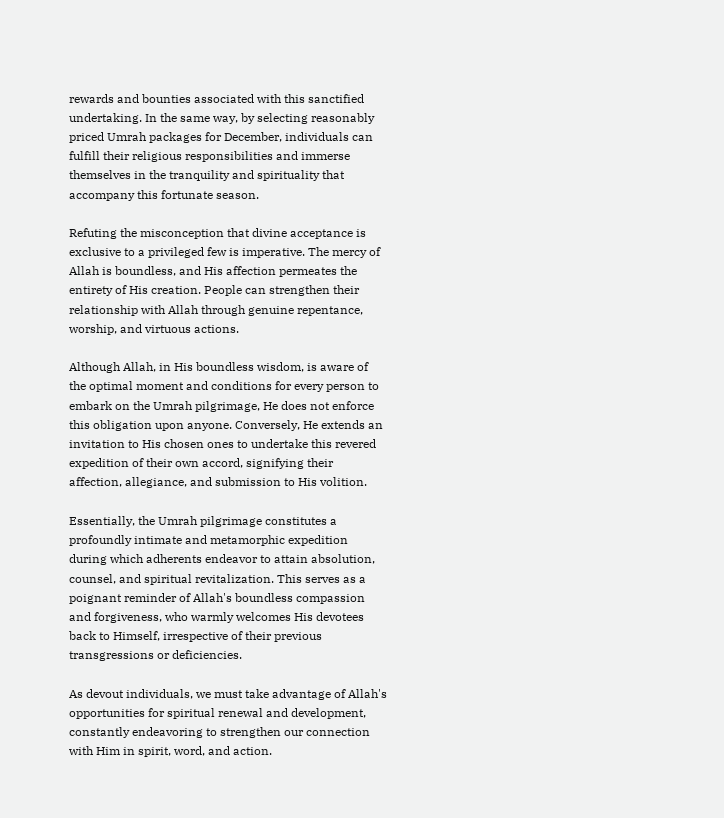rewards and bounties associated with this sanctified undertaking. In the same way, by selecting reasonably priced Umrah packages for December, individuals can fulfill their religious responsibilities and immerse themselves in the tranquility and spirituality that accompany this fortunate season.

Refuting the misconception that divine acceptance is exclusive to a privileged few is imperative. The mercy of Allah is boundless, and His affection permeates the entirety of His creation. People can strengthen their relationship with Allah through genuine repentance, worship, and virtuous actions.

Although Allah, in His boundless wisdom, is aware of the optimal moment and conditions for every person to embark on the Umrah pilgrimage, He does not enforce this obligation upon anyone. Conversely, He extends an invitation to His chosen ones to undertake this revered expedition of their own accord, signifying their affection, allegiance, and submission to His volition.

Essentially, the Umrah pilgrimage constitutes a profoundly intimate and metamorphic expedition during which adherents endeavor to attain absolution, counsel, and spiritual revitalization. This serves as a poignant reminder of Allah's boundless compassion and forgiveness, who warmly welcomes His devotees back to Himself, irrespective of their previous transgressions or deficiencies.

As devout individuals, we must take advantage of Allah's opportunities for spiritual renewal and development, constantly endeavoring to strengthen our connection with Him in spirit, word, and action.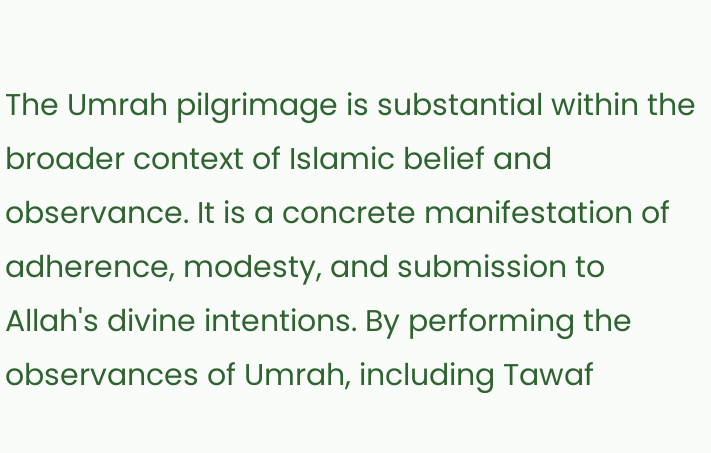The Umrah pilgrimage is substantial within the broader context of Islamic belief and observance. It is a concrete manifestation of adherence, modesty, and submission to Allah's divine intentions. By performing the observances of Umrah, including Tawaf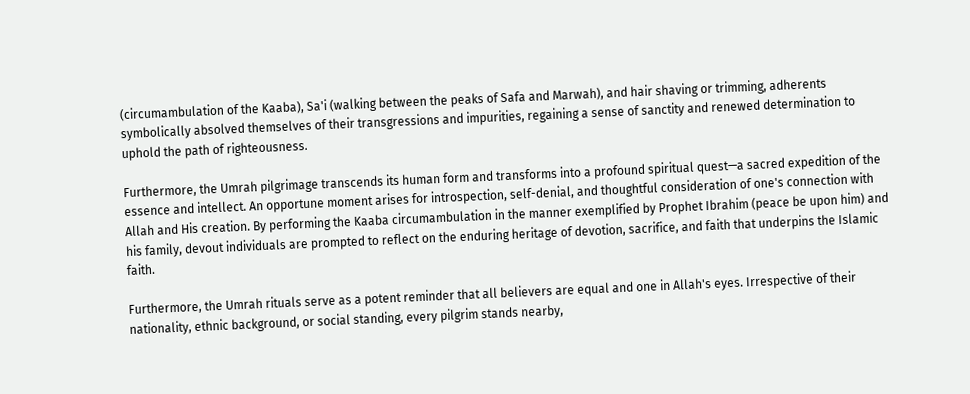(circumambulation of the Kaaba), Sa'i (walking between the peaks of Safa and Marwah), and hair shaving or trimming, adherents symbolically absolved themselves of their transgressions and impurities, regaining a sense of sanctity and renewed determination to uphold the path of righteousness.

Furthermore, the Umrah pilgrimage transcends its human form and transforms into a profound spiritual quest—a sacred expedition of the essence and intellect. An opportune moment arises for introspection, self-denial, and thoughtful consideration of one's connection with Allah and His creation. By performing the Kaaba circumambulation in the manner exemplified by Prophet Ibrahim (peace be upon him) and his family, devout individuals are prompted to reflect on the enduring heritage of devotion, sacrifice, and faith that underpins the Islamic faith.

Furthermore, the Umrah rituals serve as a potent reminder that all believers are equal and one in Allah's eyes. Irrespective of their nationality, ethnic background, or social standing, every pilgrim stands nearby,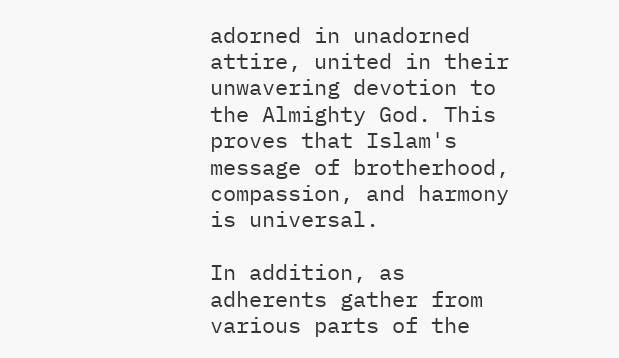adorned in unadorned attire, united in their unwavering devotion to the Almighty God. This proves that Islam's message of brotherhood, compassion, and harmony is universal.

In addition, as adherents gather from various parts of the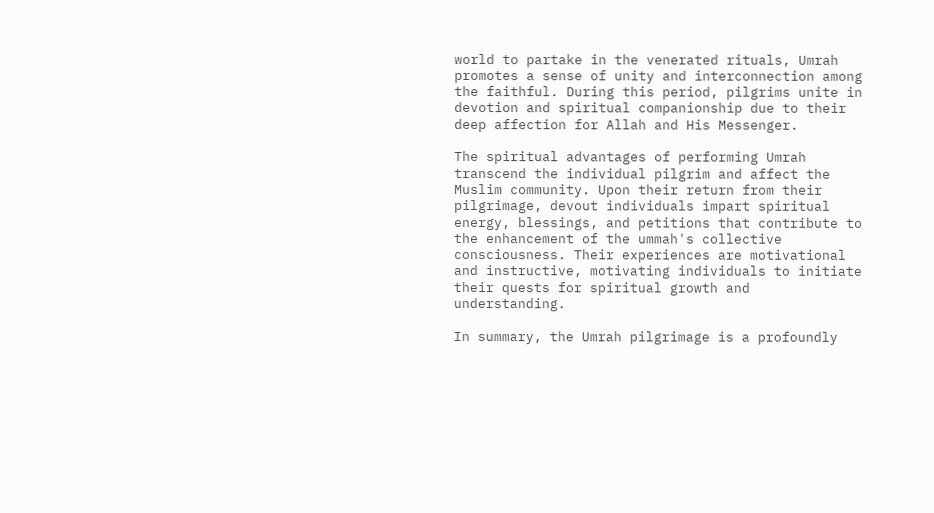world to partake in the venerated rituals, Umrah promotes a sense of unity and interconnection among the faithful. During this period, pilgrims unite in devotion and spiritual companionship due to their deep affection for Allah and His Messenger.

The spiritual advantages of performing Umrah transcend the individual pilgrim and affect the Muslim community. Upon their return from their pilgrimage, devout individuals impart spiritual energy, blessings, and petitions that contribute to the enhancement of the ummah's collective consciousness. Their experiences are motivational and instructive, motivating individuals to initiate their quests for spiritual growth and understanding.

In summary, the Umrah pilgrimage is a profoundly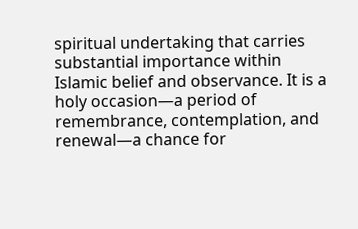spiritual undertaking that carries substantial importance within Islamic belief and observance. It is a holy occasion—a period of remembrance, contemplation, and renewal—a chance for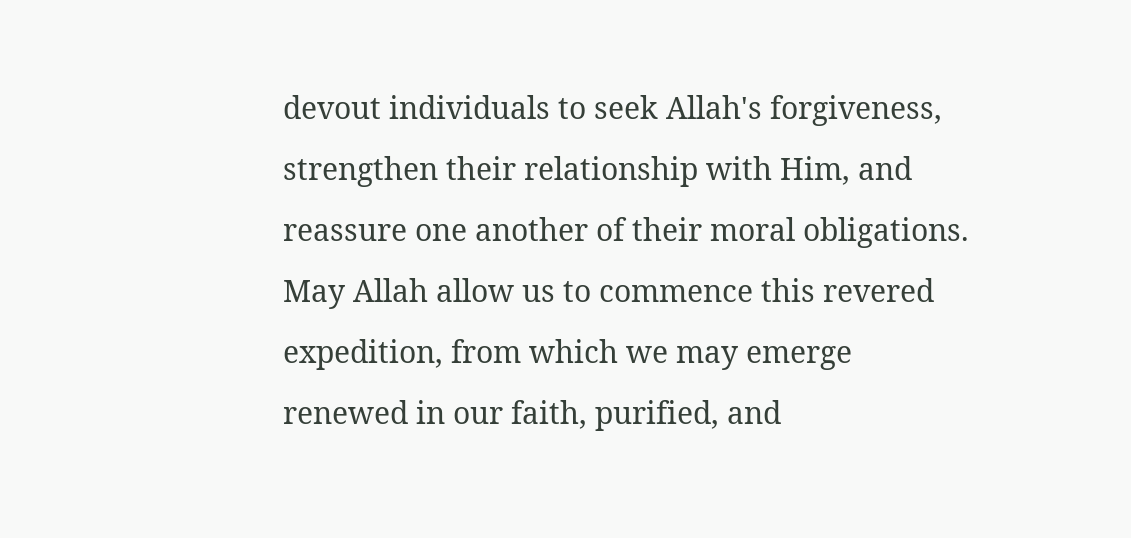devout individuals to seek Allah's forgiveness, strengthen their relationship with Him, and reassure one another of their moral obligations. May Allah allow us to commence this revered expedition, from which we may emerge renewed in our faith, purified, and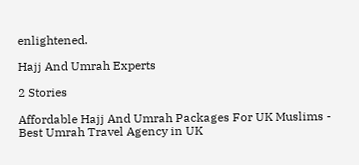enlightened.

Hajj And Umrah Experts

2 Stories

Affordable Hajj And Umrah Packages For UK Muslims - Best Umrah Travel Agency in UK